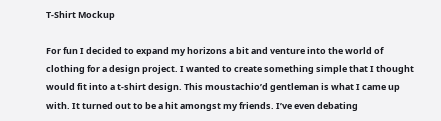T-Shirt Mockup

For fun I decided to expand my horizons a bit and venture into the world of clothing for a design project. I wanted to create something simple that I thought would fit into a t-shirt design. This moustachio’d gentleman is what I came up with. It turned out to be a hit amongst my friends. I’ve even debating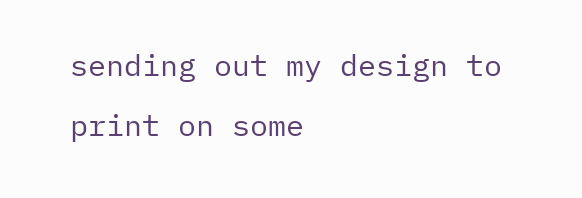sending out my design to print on some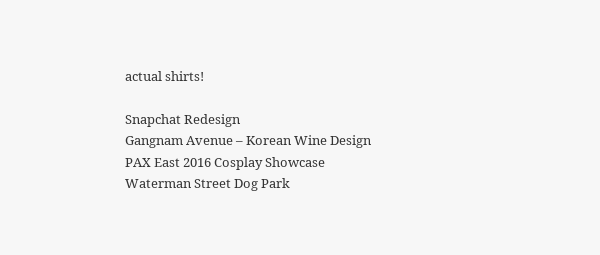actual shirts!

Snapchat Redesign
Gangnam Avenue – Korean Wine Design
PAX East 2016 Cosplay Showcase
Waterman Street Dog Park